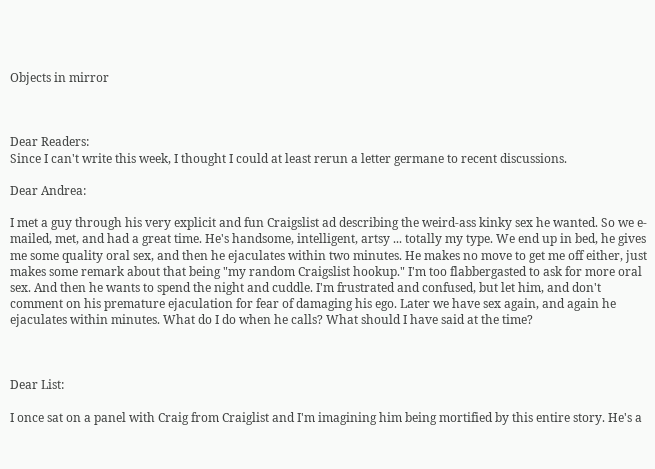Objects in mirror



Dear Readers:
Since I can't write this week, I thought I could at least rerun a letter germane to recent discussions.

Dear Andrea:

I met a guy through his very explicit and fun Craigslist ad describing the weird-ass kinky sex he wanted. So we e-mailed, met, and had a great time. He's handsome, intelligent, artsy ... totally my type. We end up in bed, he gives me some quality oral sex, and then he ejaculates within two minutes. He makes no move to get me off either, just makes some remark about that being "my random Craigslist hookup." I'm too flabbergasted to ask for more oral sex. And then he wants to spend the night and cuddle. I'm frustrated and confused, but let him, and don't comment on his premature ejaculation for fear of damaging his ego. Later we have sex again, and again he ejaculates within minutes. What do I do when he calls? What should I have said at the time?



Dear List:

I once sat on a panel with Craig from Craiglist and I'm imagining him being mortified by this entire story. He's a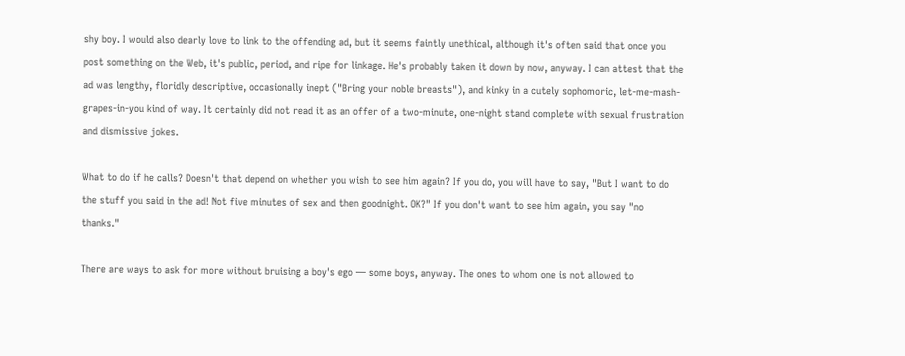shy boy. I would also dearly love to link to the offending ad, but it seems faintly unethical, although it's often said that once you post something on the Web, it's public, period, and ripe for linkage. He's probably taken it down by now, anyway. I can attest that the ad was lengthy, floridly descriptive, occasionally inept ("Bring your noble breasts"), and kinky in a cutely sophomoric, let-me-mash-grapes-in-you kind of way. It certainly did not read it as an offer of a two-minute, one-night stand complete with sexual frustration and dismissive jokes.

What to do if he calls? Doesn't that depend on whether you wish to see him again? If you do, you will have to say, "But I want to do the stuff you said in the ad! Not five minutes of sex and then goodnight. OK?" If you don't want to see him again, you say "no thanks."

There are ways to ask for more without bruising a boy's ego — some boys, anyway. The ones to whom one is not allowed to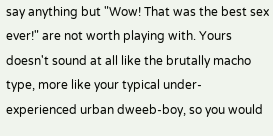say anything but "Wow! That was the best sex ever!" are not worth playing with. Yours doesn't sound at all like the brutally macho type, more like your typical under-experienced urban dweeb-boy, so you would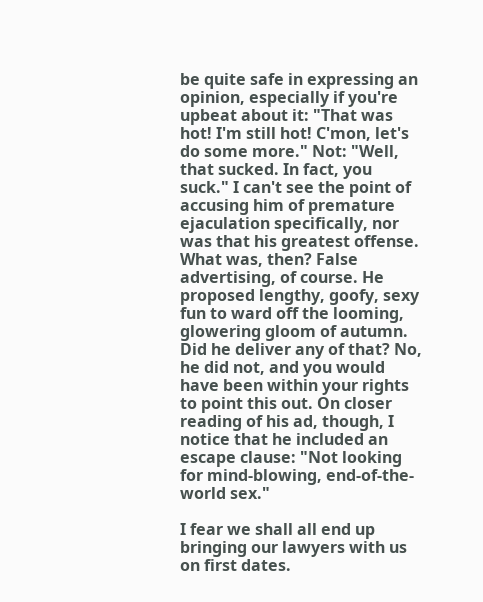be quite safe in expressing an opinion, especially if you're upbeat about it: "That was hot! I'm still hot! C'mon, let's do some more." Not: "Well, that sucked. In fact, you suck." I can't see the point of accusing him of premature ejaculation specifically, nor was that his greatest offense. What was, then? False advertising, of course. He proposed lengthy, goofy, sexy fun to ward off the looming, glowering gloom of autumn. Did he deliver any of that? No, he did not, and you would have been within your rights to point this out. On closer reading of his ad, though, I notice that he included an escape clause: "Not looking for mind-blowing, end-of-the-world sex."

I fear we shall all end up bringing our lawyers with us on first dates.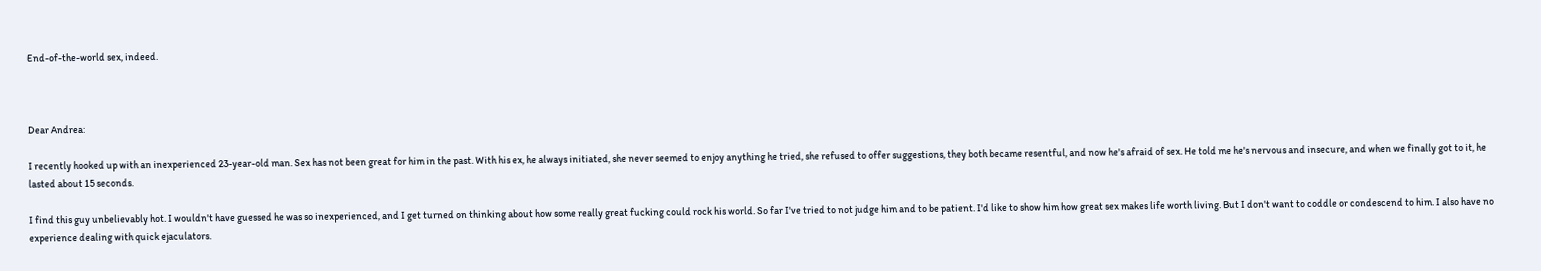End-of-the-world sex, indeed.



Dear Andrea:

I recently hooked up with an inexperienced 23-year-old man. Sex has not been great for him in the past. With his ex, he always initiated, she never seemed to enjoy anything he tried, she refused to offer suggestions, they both became resentful, and now he's afraid of sex. He told me he's nervous and insecure, and when we finally got to it, he lasted about 15 seconds.

I find this guy unbelievably hot. I wouldn't have guessed he was so inexperienced, and I get turned on thinking about how some really great fucking could rock his world. So far I've tried to not judge him and to be patient. I'd like to show him how great sex makes life worth living. But I don't want to coddle or condescend to him. I also have no experience dealing with quick ejaculators.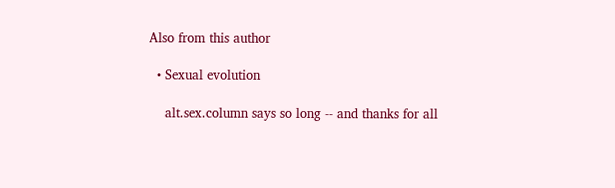Also from this author

  • Sexual evolution

    alt.sex.column says so long -- and thanks for all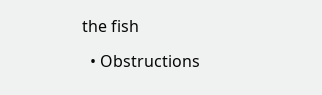the fish

  • Obstructions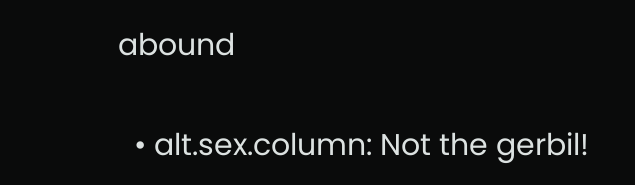abound

  • alt.sex.column: Not the gerbil!